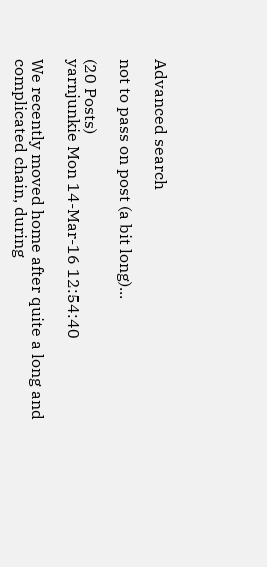Advanced search

not to pass on post (a bit long)...

(20 Posts)
yarnjunkie Mon 14-Mar-16 12:54:40

We recently moved home after quite a long and complicated chain, during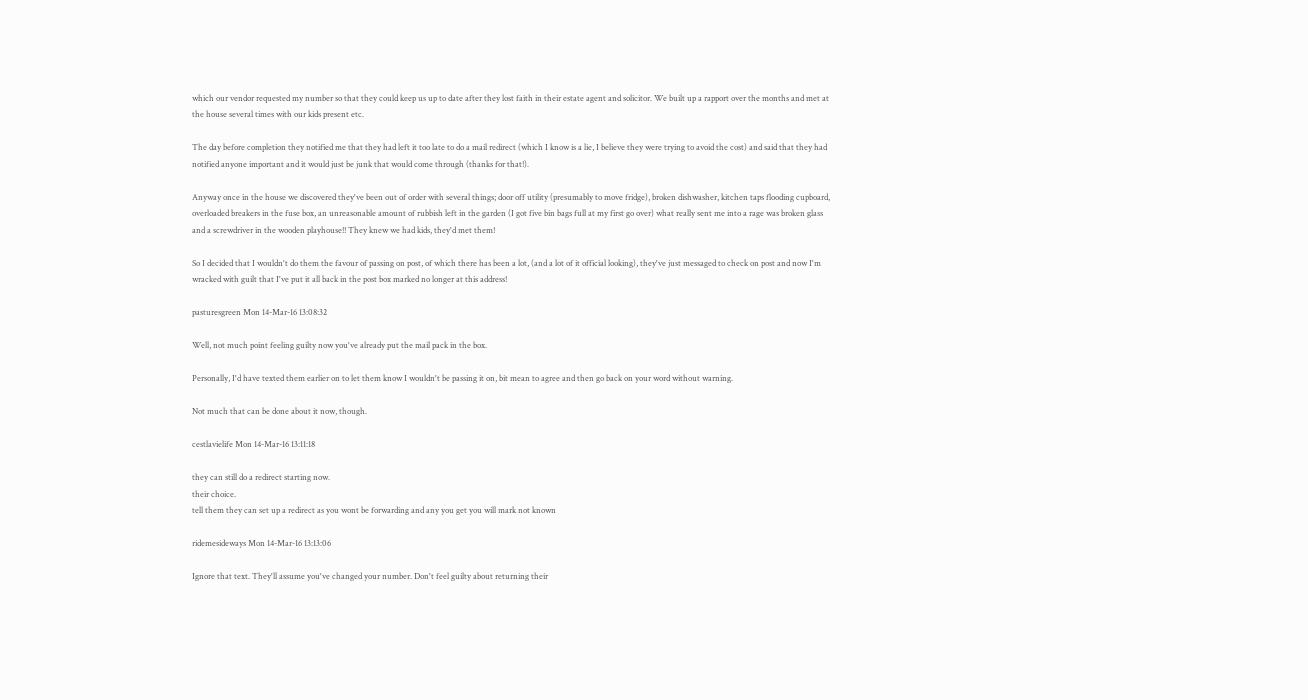which our vendor requested my number so that they could keep us up to date after they lost faith in their estate agent and solicitor. We built up a rapport over the months and met at the house several times with our kids present etc.

The day before completion they notified me that they had left it too late to do a mail redirect (which I know is a lie, I believe they were trying to avoid the cost) and said that they had notified anyone important and it would just be junk that would come through (thanks for that!).

Anyway once in the house we discovered they've been out of order with several things; door off utility (presumably to move fridge), broken dishwasher, kitchen taps flooding cupboard, overloaded breakers in the fuse box, an unreasonable amount of rubbish left in the garden (I got five bin bags full at my first go over) what really sent me into a rage was broken glass and a screwdriver in the wooden playhouse!! They knew we had kids, they'd met them!

So I decided that I wouldn't do them the favour of passing on post, of which there has been a lot, (and a lot of it official looking), they've just messaged to check on post and now I'm wracked with guilt that I've put it all back in the post box marked no longer at this address!

pasturesgreen Mon 14-Mar-16 13:08:32

Well, not much point feeling guilty now you've already put the mail pack in the box.

Personally, I'd have texted them earlier on to let them know I wouldn't be passing it on, bit mean to agree and then go back on your word without warning.

Not much that can be done about it now, though.

cestlavielife Mon 14-Mar-16 13:11:18

they can still do a redirect starting now.
their choice.
tell them they can set up a redirect as you wont be forwarding and any you get you will mark not known

ridemesideways Mon 14-Mar-16 13:13:06

Ignore that text. They'll assume you've changed your number. Don't feel guilty about returning their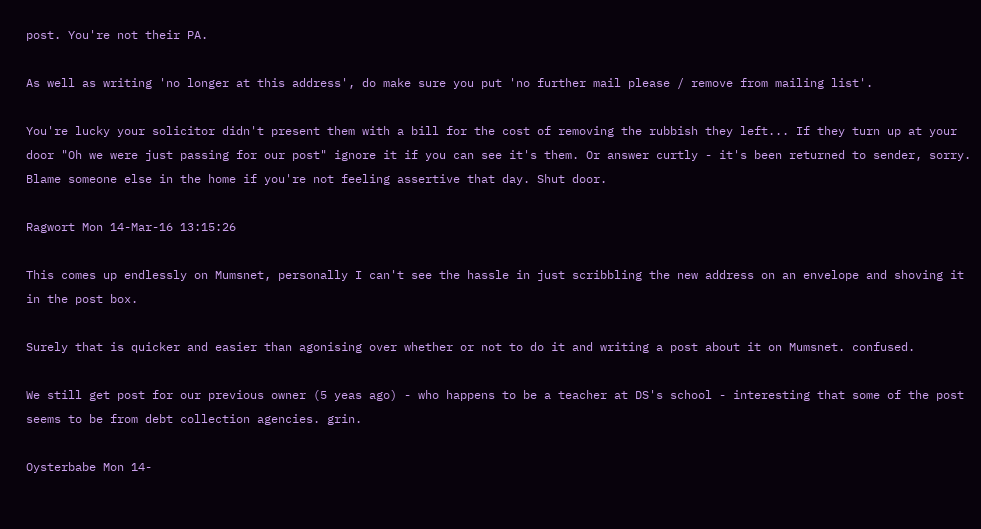post. You're not their PA.

As well as writing 'no longer at this address', do make sure you put 'no further mail please / remove from mailing list'.

You're lucky your solicitor didn't present them with a bill for the cost of removing the rubbish they left... If they turn up at your door "Oh we were just passing for our post" ignore it if you can see it's them. Or answer curtly - it's been returned to sender, sorry. Blame someone else in the home if you're not feeling assertive that day. Shut door.

Ragwort Mon 14-Mar-16 13:15:26

This comes up endlessly on Mumsnet, personally I can't see the hassle in just scribbling the new address on an envelope and shoving it in the post box.

Surely that is quicker and easier than agonising over whether or not to do it and writing a post about it on Mumsnet. confused.

We still get post for our previous owner (5 yeas ago) - who happens to be a teacher at DS's school - interesting that some of the post seems to be from debt collection agencies. grin.

Oysterbabe Mon 14-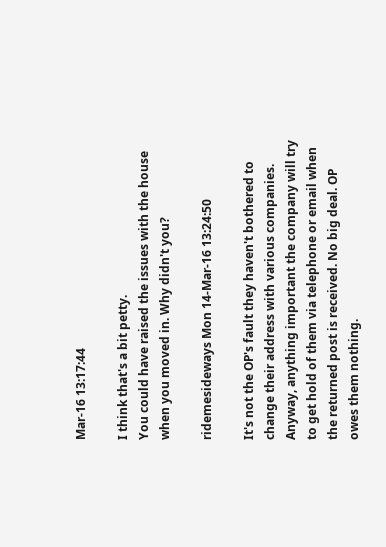Mar-16 13:17:44

I think that's a bit petty.
You could have raised the issues with the house when you moved in. Why didn't you?

ridemesideways Mon 14-Mar-16 13:24:50

It's not the OP's fault they haven't bothered to change their address with various companies. Anyway, anything important the company will try to get hold of them via telephone or email when the returned post is received. No big deal. OP owes them nothing.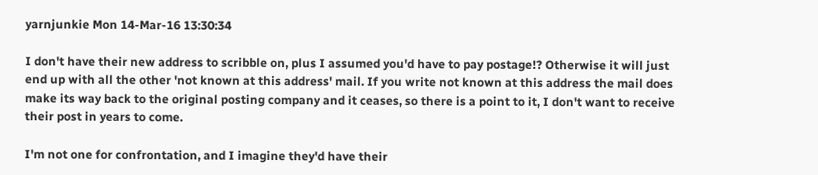yarnjunkie Mon 14-Mar-16 13:30:34

I don't have their new address to scribble on, plus I assumed you'd have to pay postage!? Otherwise it will just end up with all the other 'not known at this address' mail. If you write not known at this address the mail does make its way back to the original posting company and it ceases, so there is a point to it, I don't want to receive their post in years to come.

I'm not one for confrontation, and I imagine they'd have their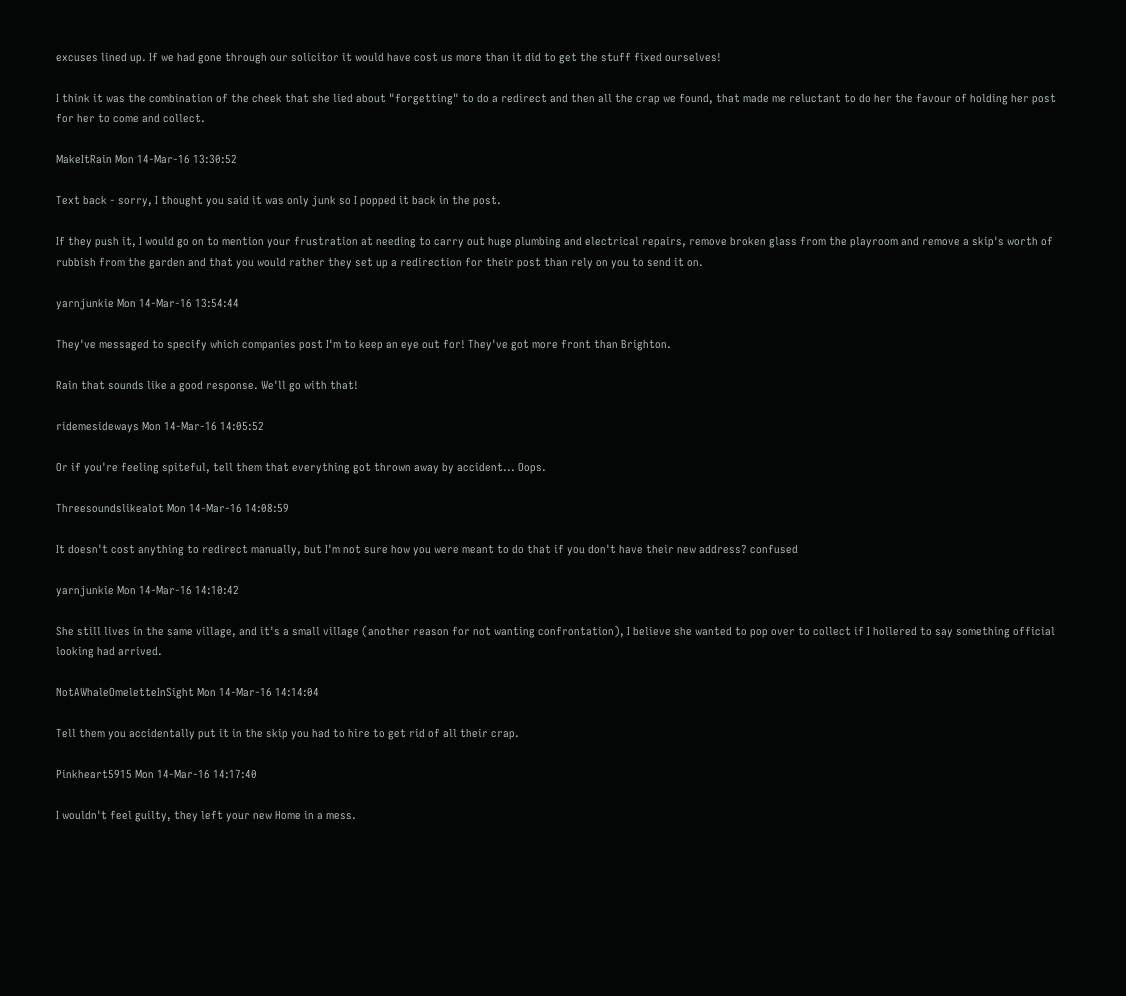excuses lined up. If we had gone through our solicitor it would have cost us more than it did to get the stuff fixed ourselves!

I think it was the combination of the cheek that she lied about "forgetting" to do a redirect and then all the crap we found, that made me reluctant to do her the favour of holding her post for her to come and collect.

MakeItRain Mon 14-Mar-16 13:30:52

Text back - sorry, I thought you said it was only junk so I popped it back in the post.

If they push it, I would go on to mention your frustration at needing to carry out huge plumbing and electrical repairs, remove broken glass from the playroom and remove a skip's worth of rubbish from the garden and that you would rather they set up a redirection for their post than rely on you to send it on.

yarnjunkie Mon 14-Mar-16 13:54:44

They've messaged to specify which companies post I'm to keep an eye out for! They've got more front than Brighton.

Rain that sounds like a good response. We'll go with that!

ridemesideways Mon 14-Mar-16 14:05:52

Or if you're feeling spiteful, tell them that everything got thrown away by accident... Oops.

Threesoundslikealot Mon 14-Mar-16 14:08:59

It doesn't cost anything to redirect manually, but I'm not sure how you were meant to do that if you don't have their new address? confused

yarnjunkie Mon 14-Mar-16 14:10:42

She still lives in the same village, and it's a small village (another reason for not wanting confrontation), I believe she wanted to pop over to collect if I hollered to say something official looking had arrived.

NotAWhaleOmeletteInSight Mon 14-Mar-16 14:14:04

Tell them you accidentally put it in the skip you had to hire to get rid of all their crap.

Pinkheart5915 Mon 14-Mar-16 14:17:40

I wouldn't feel guilty, they left your new Home in a mess.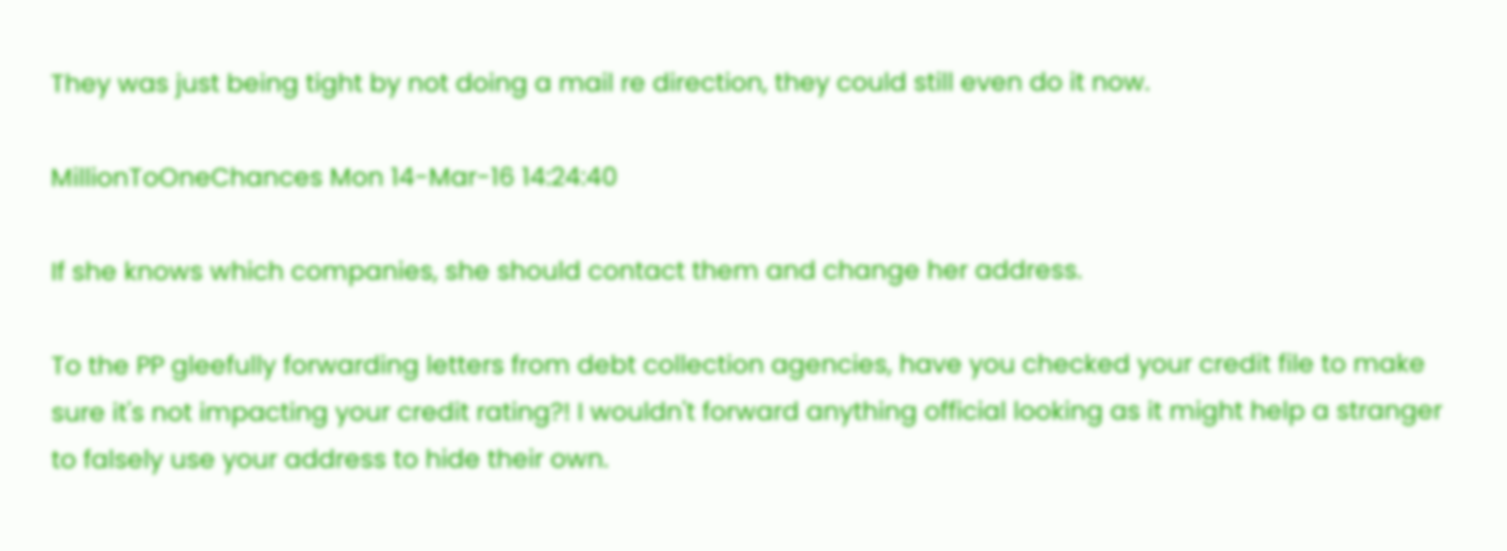They was just being tight by not doing a mail re direction, they could still even do it now.

MillionToOneChances Mon 14-Mar-16 14:24:40

If she knows which companies, she should contact them and change her address.

To the PP gleefully forwarding letters from debt collection agencies, have you checked your credit file to make sure it's not impacting your credit rating?! I wouldn't forward anything official looking as it might help a stranger to falsely use your address to hide their own.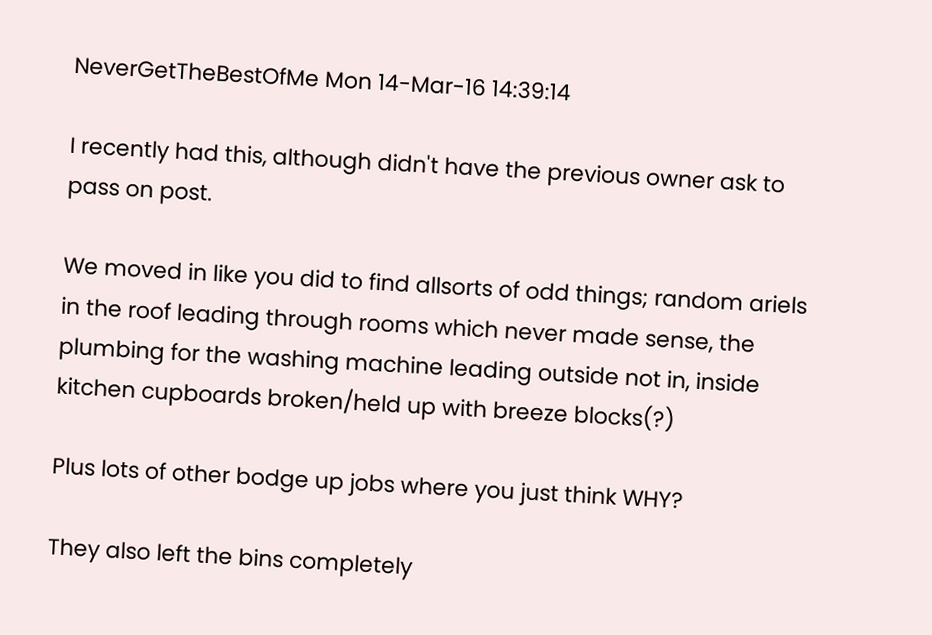NeverGetTheBestOfMe Mon 14-Mar-16 14:39:14

I recently had this, although didn't have the previous owner ask to pass on post.

We moved in like you did to find allsorts of odd things; random ariels in the roof leading through rooms which never made sense, the plumbing for the washing machine leading outside not in, inside kitchen cupboards broken/held up with breeze blocks(?)

Plus lots of other bodge up jobs where you just think WHY?

They also left the bins completely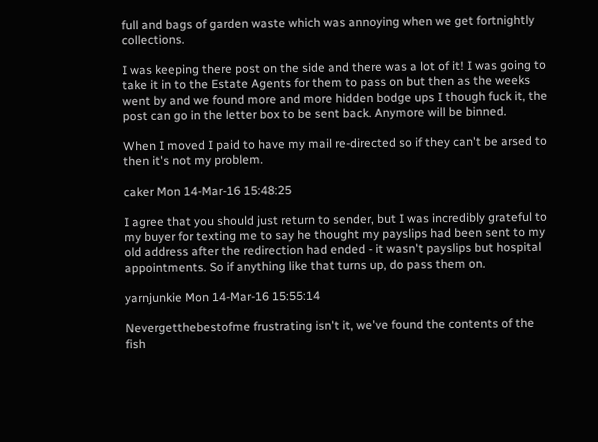full and bags of garden waste which was annoying when we get fortnightly collections.

I was keeping there post on the side and there was a lot of it! I was going to take it in to the Estate Agents for them to pass on but then as the weeks went by and we found more and more hidden bodge ups I though fuck it, the post can go in the letter box to be sent back. Anymore will be binned.

When I moved I paid to have my mail re-directed so if they can't be arsed to then it's not my problem.

caker Mon 14-Mar-16 15:48:25

I agree that you should just return to sender, but I was incredibly grateful to my buyer for texting me to say he thought my payslips had been sent to my old address after the redirection had ended - it wasn't payslips but hospital appointments. So if anything like that turns up, do pass them on.

yarnjunkie Mon 14-Mar-16 15:55:14

Nevergetthebestofme frustrating isn't it, we've found the contents of the fish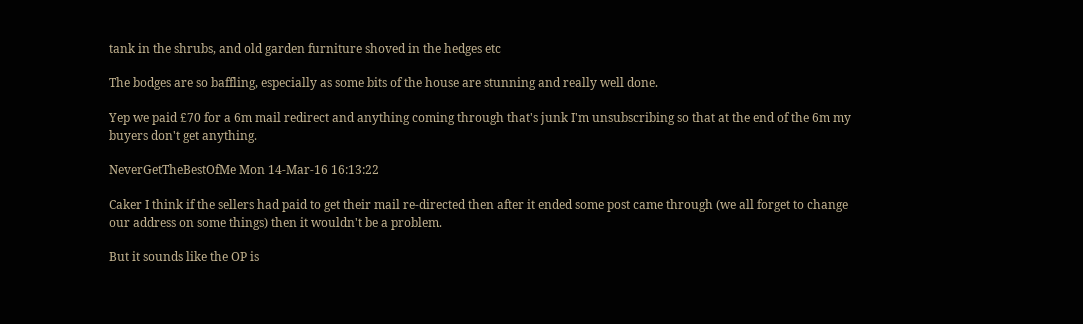tank in the shrubs, and old garden furniture shoved in the hedges etc

The bodges are so baffling, especially as some bits of the house are stunning and really well done.

Yep we paid £70 for a 6m mail redirect and anything coming through that's junk I'm unsubscribing so that at the end of the 6m my buyers don't get anything.

NeverGetTheBestOfMe Mon 14-Mar-16 16:13:22

Caker I think if the sellers had paid to get their mail re-directed then after it ended some post came through (we all forget to change our address on some things) then it wouldn't be a problem.

But it sounds like the OP is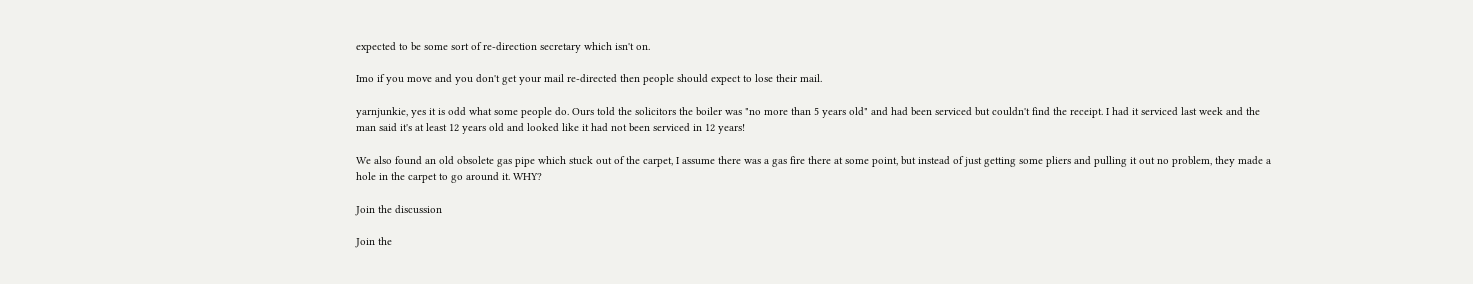expected to be some sort of re-direction secretary which isn't on.

Imo if you move and you don't get your mail re-directed then people should expect to lose their mail.

yarnjunkie, yes it is odd what some people do. Ours told the solicitors the boiler was "no more than 5 years old" and had been serviced but couldn't find the receipt. I had it serviced last week and the man said it's at least 12 years old and looked like it had not been serviced in 12 years!

We also found an old obsolete gas pipe which stuck out of the carpet, I assume there was a gas fire there at some point, but instead of just getting some pliers and pulling it out no problem, they made a hole in the carpet to go around it. WHY?

Join the discussion

Join the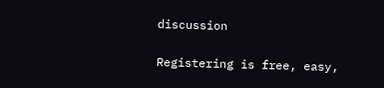discussion

Registering is free, easy,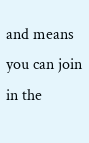and means you can join in the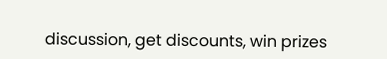discussion, get discounts, win prizes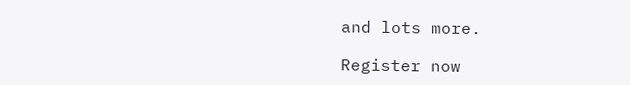and lots more.

Register now